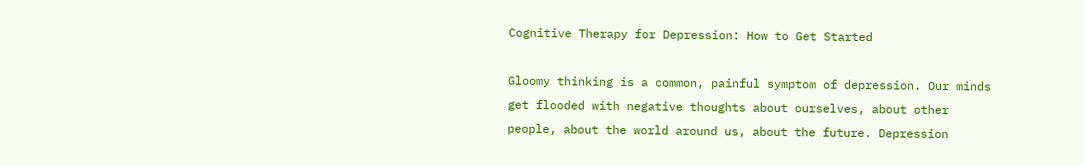Cognitive Therapy for Depression: How to Get Started

Gloomy thinking is a common, painful symptom of depression. Our minds get flooded with negative thoughts about ourselves, about other people, about the world around us, about the future. Depression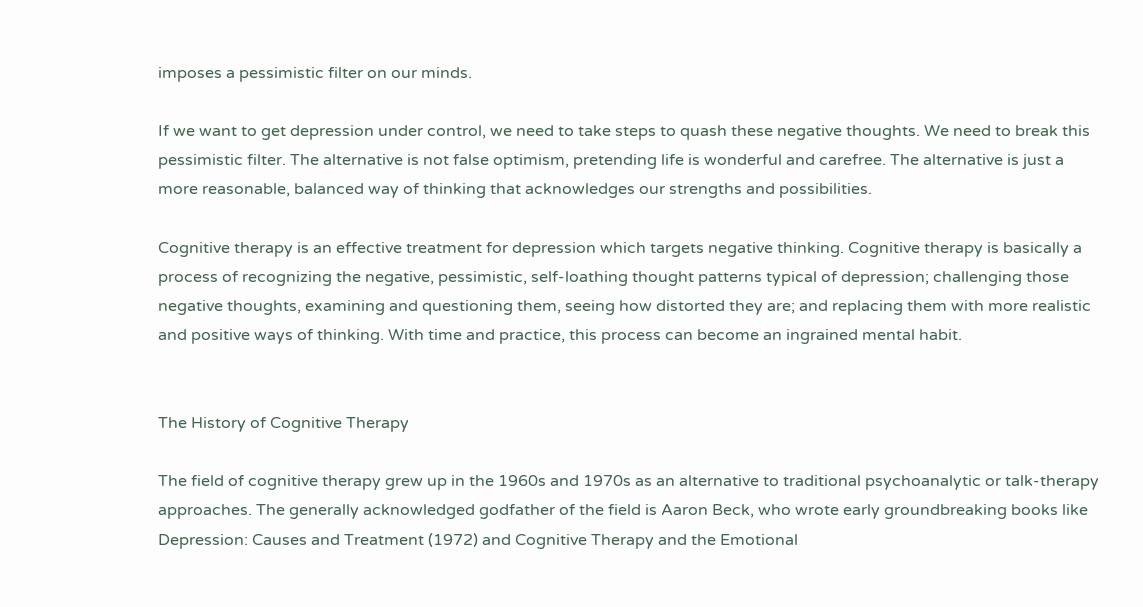imposes a pessimistic filter on our minds.

If we want to get depression under control, we need to take steps to quash these negative thoughts. We need to break this pessimistic filter. The alternative is not false optimism, pretending life is wonderful and carefree. The alternative is just a more reasonable, balanced way of thinking that acknowledges our strengths and possibilities.

Cognitive therapy is an effective treatment for depression which targets negative thinking. Cognitive therapy is basically a process of recognizing the negative, pessimistic, self-loathing thought patterns typical of depression; challenging those negative thoughts, examining and questioning them, seeing how distorted they are; and replacing them with more realistic and positive ways of thinking. With time and practice, this process can become an ingrained mental habit.


The History of Cognitive Therapy

The field of cognitive therapy grew up in the 1960s and 1970s as an alternative to traditional psychoanalytic or talk-therapy approaches. The generally acknowledged godfather of the field is Aaron Beck, who wrote early groundbreaking books like Depression: Causes and Treatment (1972) and Cognitive Therapy and the Emotional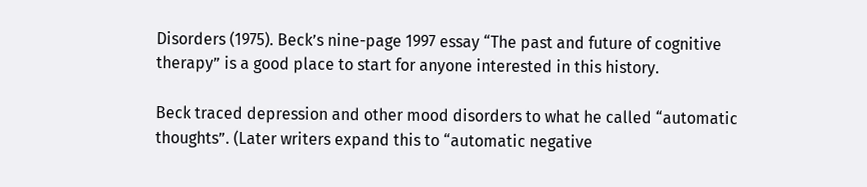Disorders (1975). Beck’s nine-page 1997 essay “The past and future of cognitive therapy” is a good place to start for anyone interested in this history.

Beck traced depression and other mood disorders to what he called “automatic thoughts”. (Later writers expand this to “automatic negative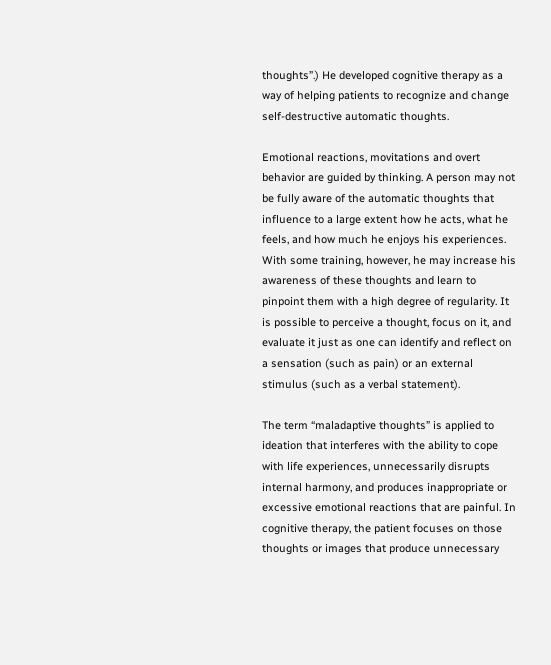thoughts”.) He developed cognitive therapy as a way of helping patients to recognize and change self-destructive automatic thoughts.

Emotional reactions, movitations and overt behavior are guided by thinking. A person may not be fully aware of the automatic thoughts that influence to a large extent how he acts, what he feels, and how much he enjoys his experiences. With some training, however, he may increase his awareness of these thoughts and learn to pinpoint them with a high degree of regularity. It is possible to perceive a thought, focus on it, and evaluate it just as one can identify and reflect on a sensation (such as pain) or an external stimulus (such as a verbal statement).

The term “maladaptive thoughts” is applied to ideation that interferes with the ability to cope with life experiences, unnecessarily disrupts internal harmony, and produces inappropriate or excessive emotional reactions that are painful. In cognitive therapy, the patient focuses on those thoughts or images that produce unnecessary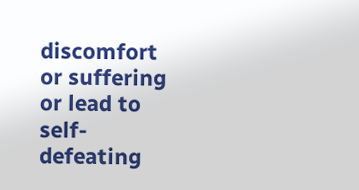discomfort or suffering or lead to self-defeating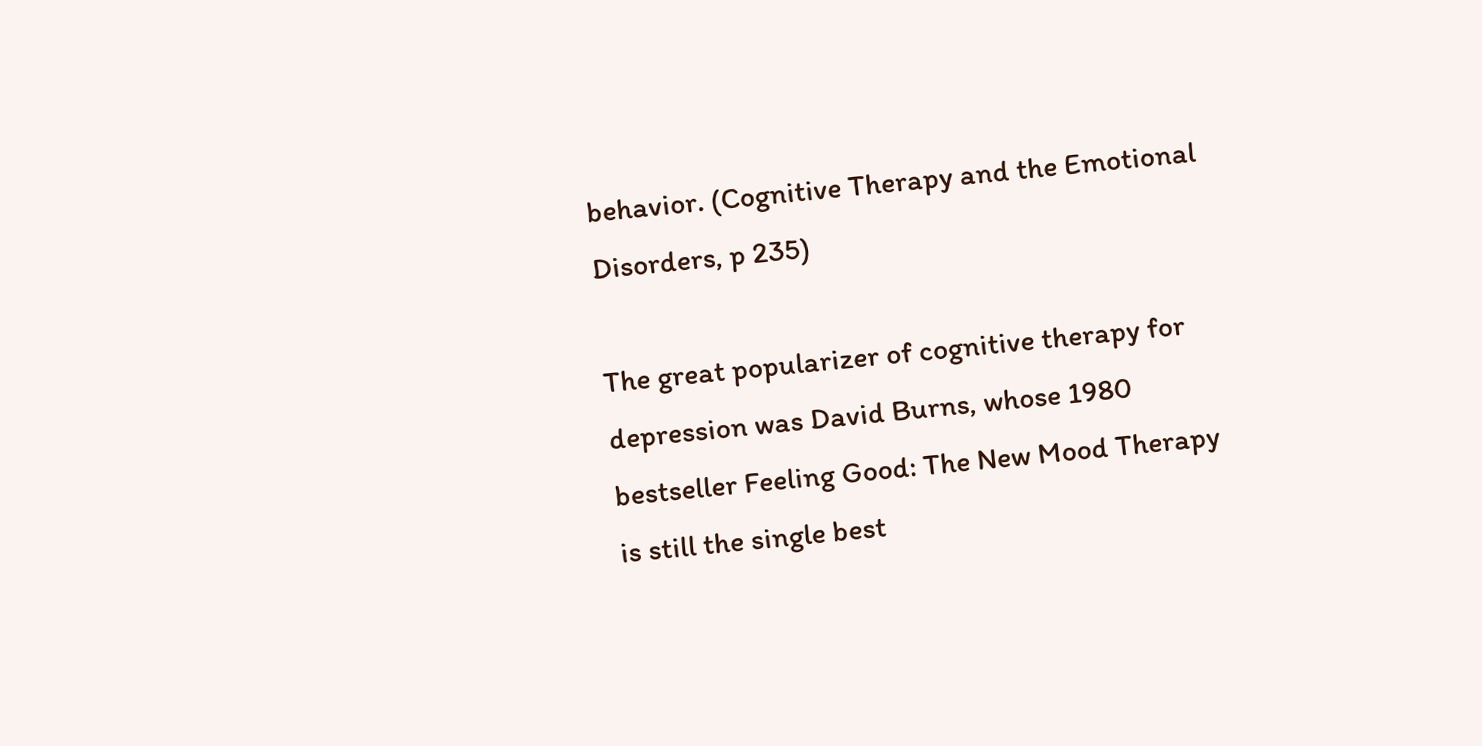behavior. (Cognitive Therapy and the Emotional Disorders, p 235)

The great popularizer of cognitive therapy for depression was David Burns, whose 1980 bestseller Feeling Good: The New Mood Therapy is still the single best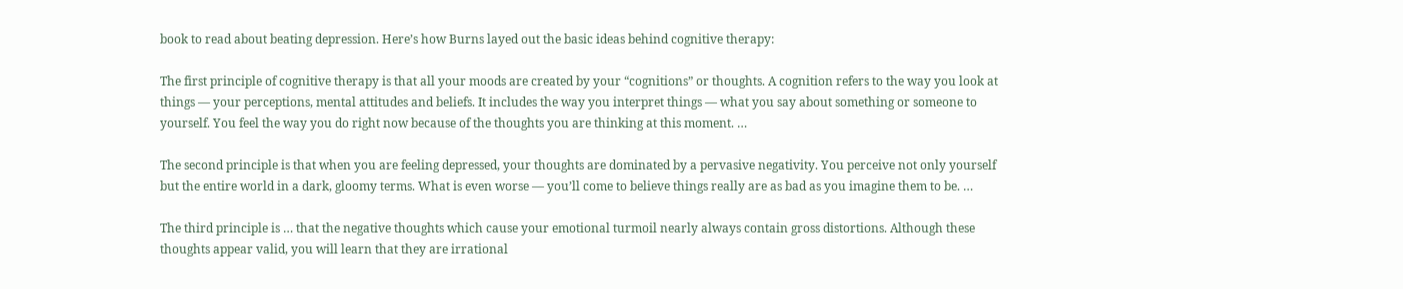book to read about beating depression. Here’s how Burns layed out the basic ideas behind cognitive therapy:

The first principle of cognitive therapy is that all your moods are created by your “cognitions” or thoughts. A cognition refers to the way you look at things — your perceptions, mental attitudes and beliefs. It includes the way you interpret things — what you say about something or someone to yourself. You feel the way you do right now because of the thoughts you are thinking at this moment. …

The second principle is that when you are feeling depressed, your thoughts are dominated by a pervasive negativity. You perceive not only yourself but the entire world in a dark, gloomy terms. What is even worse — you’ll come to believe things really are as bad as you imagine them to be. …

The third principle is … that the negative thoughts which cause your emotional turmoil nearly always contain gross distortions. Although these thoughts appear valid, you will learn that they are irrational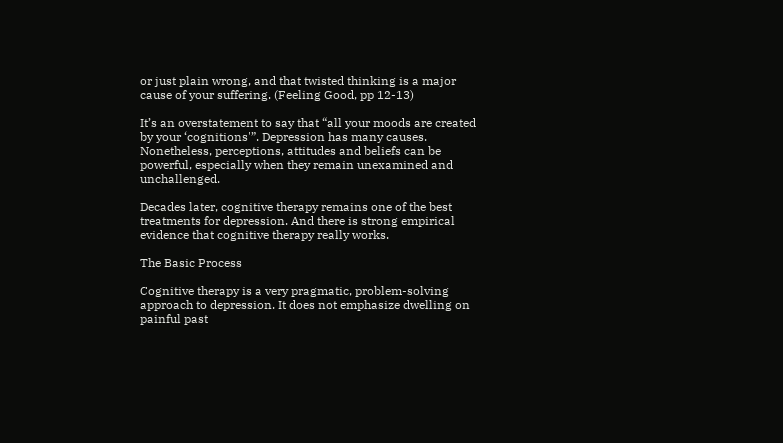or just plain wrong, and that twisted thinking is a major cause of your suffering. (Feeling Good, pp 12-13)

It’s an overstatement to say that “all your moods are created by your ‘cognitions'”. Depression has many causes. Nonetheless, perceptions, attitudes and beliefs can be powerful, especially when they remain unexamined and unchallenged.

Decades later, cognitive therapy remains one of the best treatments for depression. And there is strong empirical evidence that cognitive therapy really works.

The Basic Process

Cognitive therapy is a very pragmatic, problem-solving approach to depression. It does not emphasize dwelling on painful past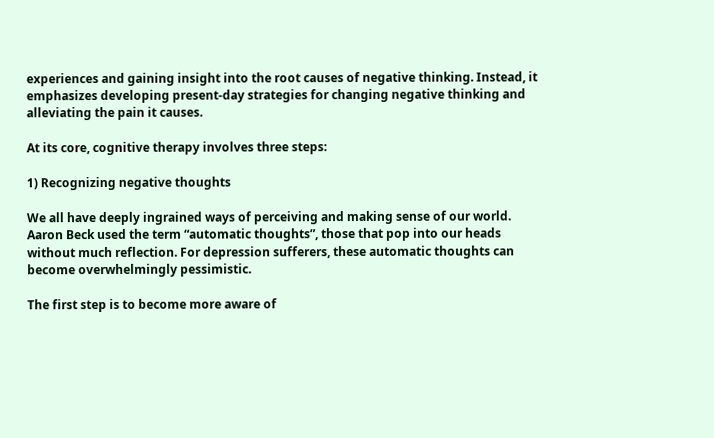experiences and gaining insight into the root causes of negative thinking. Instead, it emphasizes developing present-day strategies for changing negative thinking and alleviating the pain it causes.

At its core, cognitive therapy involves three steps:

1) Recognizing negative thoughts

We all have deeply ingrained ways of perceiving and making sense of our world. Aaron Beck used the term “automatic thoughts”, those that pop into our heads without much reflection. For depression sufferers, these automatic thoughts can become overwhelmingly pessimistic.

The first step is to become more aware of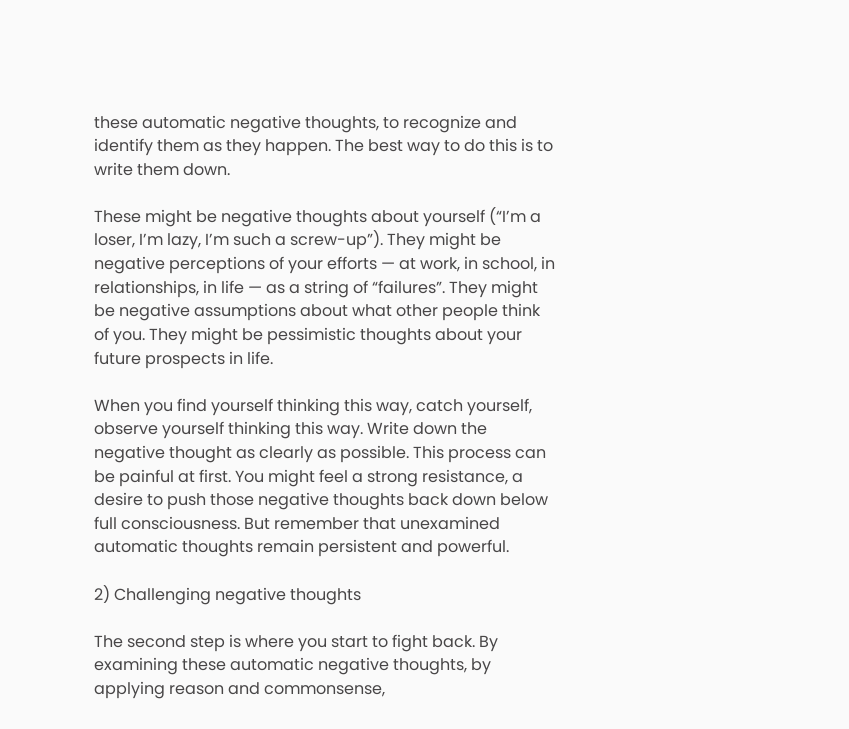these automatic negative thoughts, to recognize and identify them as they happen. The best way to do this is to write them down.

These might be negative thoughts about yourself (“I’m a loser, I’m lazy, I’m such a screw-up”). They might be negative perceptions of your efforts — at work, in school, in relationships, in life — as a string of “failures”. They might be negative assumptions about what other people think of you. They might be pessimistic thoughts about your future prospects in life.

When you find yourself thinking this way, catch yourself, observe yourself thinking this way. Write down the negative thought as clearly as possible. This process can be painful at first. You might feel a strong resistance, a desire to push those negative thoughts back down below full consciousness. But remember that unexamined automatic thoughts remain persistent and powerful.

2) Challenging negative thoughts

The second step is where you start to fight back. By examining these automatic negative thoughts, by applying reason and commonsense,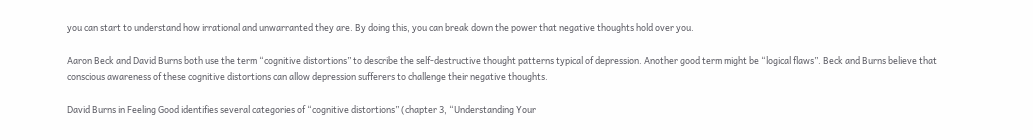you can start to understand how irrational and unwarranted they are. By doing this, you can break down the power that negative thoughts hold over you.

Aaron Beck and David Burns both use the term “cognitive distortions” to describe the self-destructive thought patterns typical of depression. Another good term might be “logical flaws”. Beck and Burns believe that conscious awareness of these cognitive distortions can allow depression sufferers to challenge their negative thoughts.

David Burns in Feeling Good identifies several categories of “cognitive distortions” (chapter 3, “Understanding Your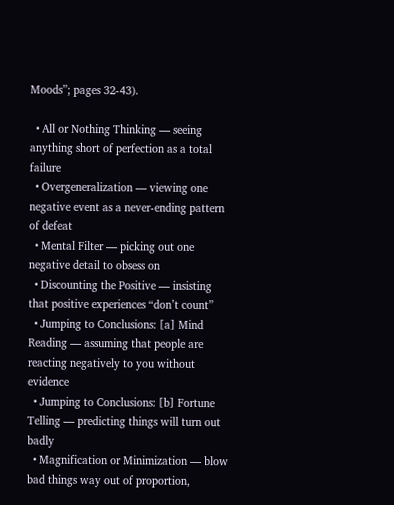Moods”; pages 32-43).

  • All or Nothing Thinking — seeing anything short of perfection as a total failure
  • Overgeneralization — viewing one negative event as a never-ending pattern of defeat
  • Mental Filter — picking out one negative detail to obsess on
  • Discounting the Positive — insisting that positive experiences “don’t count”
  • Jumping to Conclusions: [a] Mind Reading — assuming that people are reacting negatively to you without evidence
  • Jumping to Conclusions: [b] Fortune Telling — predicting things will turn out badly
  • Magnification or Minimization — blow bad things way out of proportion,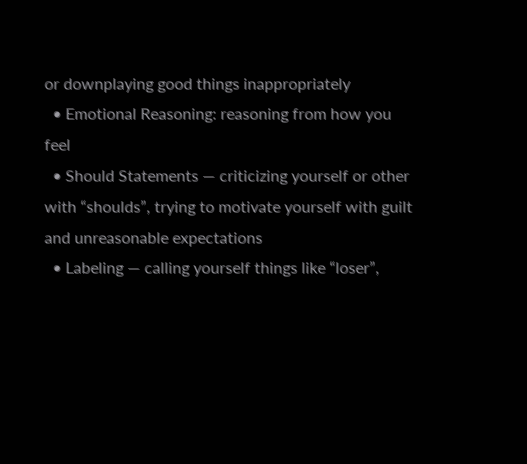or downplaying good things inappropriately
  • Emotional Reasoning: reasoning from how you feel
  • Should Statements — criticizing yourself or other with “shoulds”, trying to motivate yourself with guilt and unreasonable expectations
  • Labeling — calling yourself things like “loser”,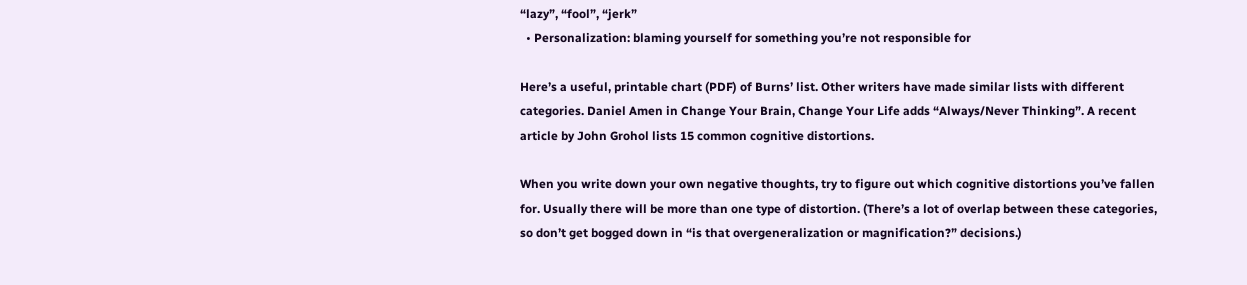“lazy”, “fool”, “jerk”
  • Personalization: blaming yourself for something you’re not responsible for

Here’s a useful, printable chart (PDF) of Burns’ list. Other writers have made similar lists with different categories. Daniel Amen in Change Your Brain, Change Your Life adds “Always/Never Thinking”. A recent article by John Grohol lists 15 common cognitive distortions.

When you write down your own negative thoughts, try to figure out which cognitive distortions you’ve fallen for. Usually there will be more than one type of distortion. (There’s a lot of overlap between these categories, so don’t get bogged down in “is that overgeneralization or magnification?” decisions.)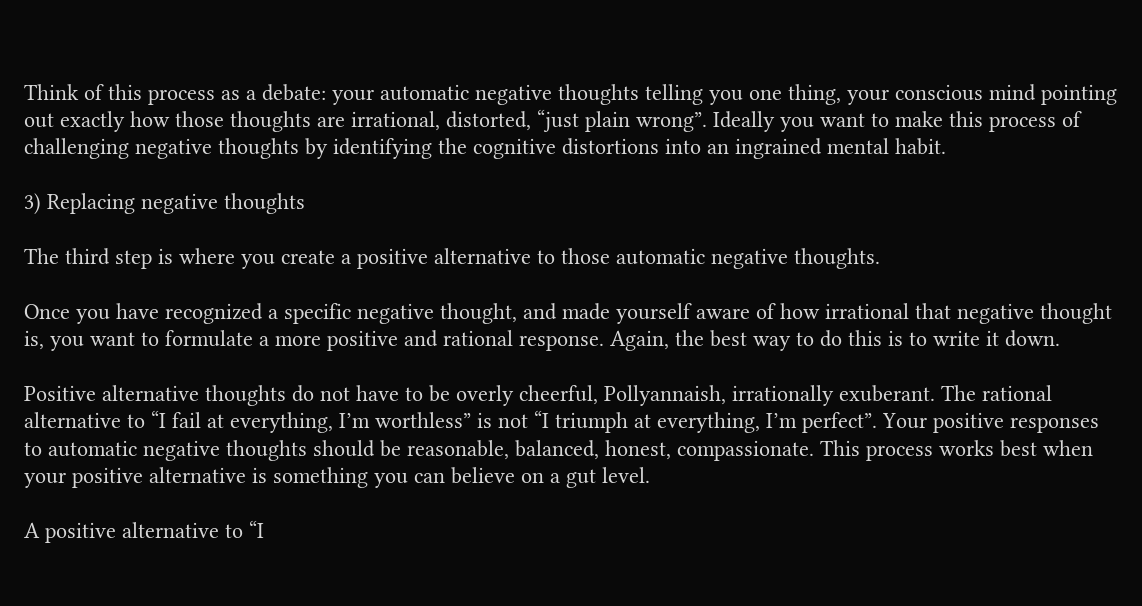Think of this process as a debate: your automatic negative thoughts telling you one thing, your conscious mind pointing out exactly how those thoughts are irrational, distorted, “just plain wrong”. Ideally you want to make this process of challenging negative thoughts by identifying the cognitive distortions into an ingrained mental habit.

3) Replacing negative thoughts

The third step is where you create a positive alternative to those automatic negative thoughts.

Once you have recognized a specific negative thought, and made yourself aware of how irrational that negative thought is, you want to formulate a more positive and rational response. Again, the best way to do this is to write it down.

Positive alternative thoughts do not have to be overly cheerful, Pollyannaish, irrationally exuberant. The rational alternative to “I fail at everything, I’m worthless” is not “I triumph at everything, I’m perfect”. Your positive responses to automatic negative thoughts should be reasonable, balanced, honest, compassionate. This process works best when your positive alternative is something you can believe on a gut level.

A positive alternative to “I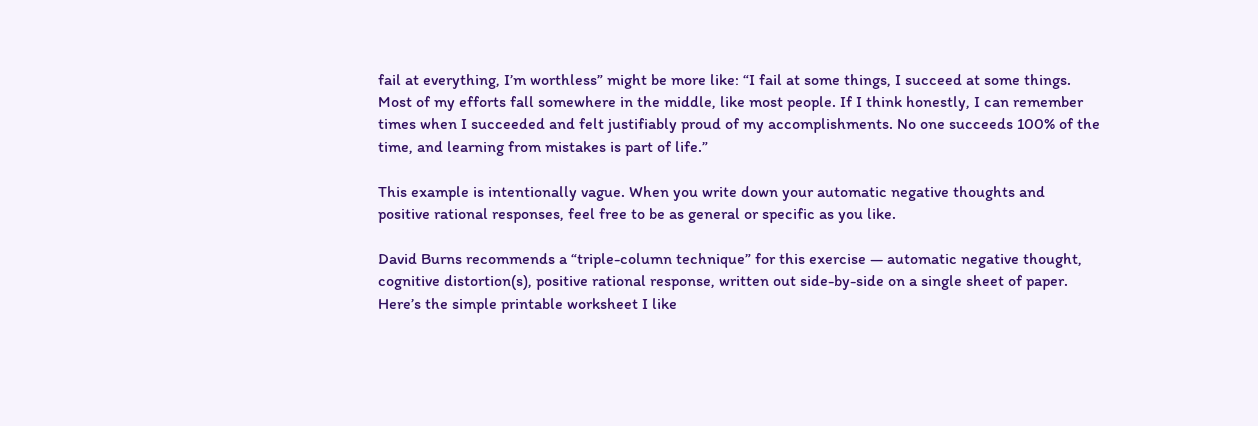fail at everything, I’m worthless” might be more like: “I fail at some things, I succeed at some things. Most of my efforts fall somewhere in the middle, like most people. If I think honestly, I can remember times when I succeeded and felt justifiably proud of my accomplishments. No one succeeds 100% of the time, and learning from mistakes is part of life.”

This example is intentionally vague. When you write down your automatic negative thoughts and positive rational responses, feel free to be as general or specific as you like.

David Burns recommends a “triple-column technique” for this exercise — automatic negative thought, cognitive distortion(s), positive rational response, written out side-by-side on a single sheet of paper. Here’s the simple printable worksheet I like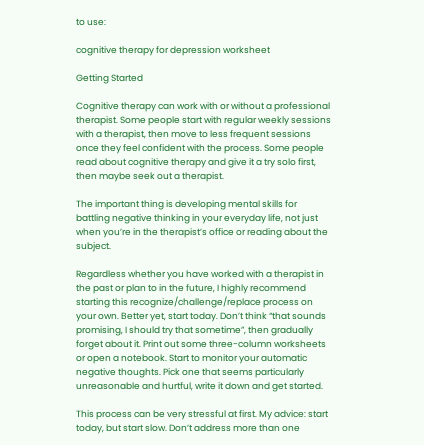to use:

cognitive therapy for depression worksheet

Getting Started

Cognitive therapy can work with or without a professional therapist. Some people start with regular weekly sessions with a therapist, then move to less frequent sessions once they feel confident with the process. Some people read about cognitive therapy and give it a try solo first, then maybe seek out a therapist.

The important thing is developing mental skills for battling negative thinking in your everyday life, not just when you’re in the therapist’s office or reading about the subject.

Regardless whether you have worked with a therapist in the past or plan to in the future, I highly recommend starting this recognize/challenge/replace process on your own. Better yet, start today. Don’t think “that sounds promising, I should try that sometime”, then gradually forget about it. Print out some three-column worksheets or open a notebook. Start to monitor your automatic negative thoughts. Pick one that seems particularly unreasonable and hurtful, write it down and get started.

This process can be very stressful at first. My advice: start today, but start slow. Don’t address more than one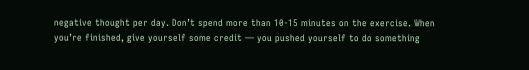negative thought per day. Don’t spend more than 10-15 minutes on the exercise. When you’re finished, give yourself some credit — you pushed yourself to do something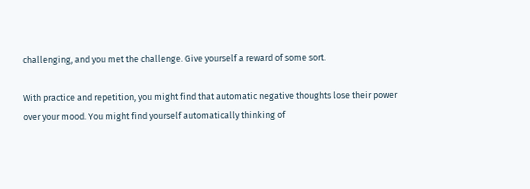challenging, and you met the challenge. Give yourself a reward of some sort.

With practice and repetition, you might find that automatic negative thoughts lose their power over your mood. You might find yourself automatically thinking of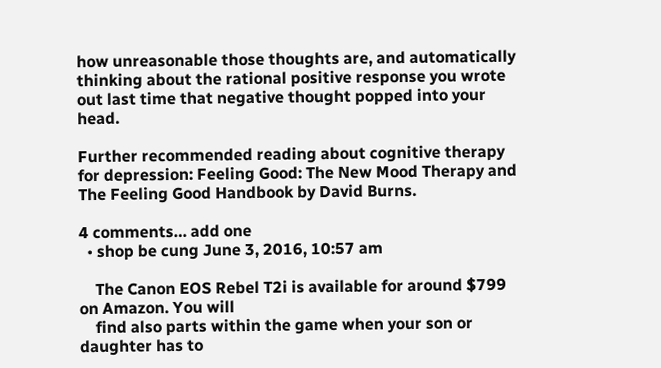how unreasonable those thoughts are, and automatically thinking about the rational positive response you wrote out last time that negative thought popped into your head.

Further recommended reading about cognitive therapy for depression: Feeling Good: The New Mood Therapy and The Feeling Good Handbook by David Burns.

4 comments… add one
  • shop be cung June 3, 2016, 10:57 am

    The Canon EOS Rebel T2i is available for around $799 on Amazon. You will
    find also parts within the game when your son or daughter has to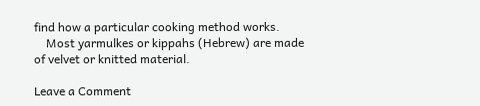find how a particular cooking method works.
    Most yarmulkes or kippahs (Hebrew) are made of velvet or knitted material.

Leave a Comment